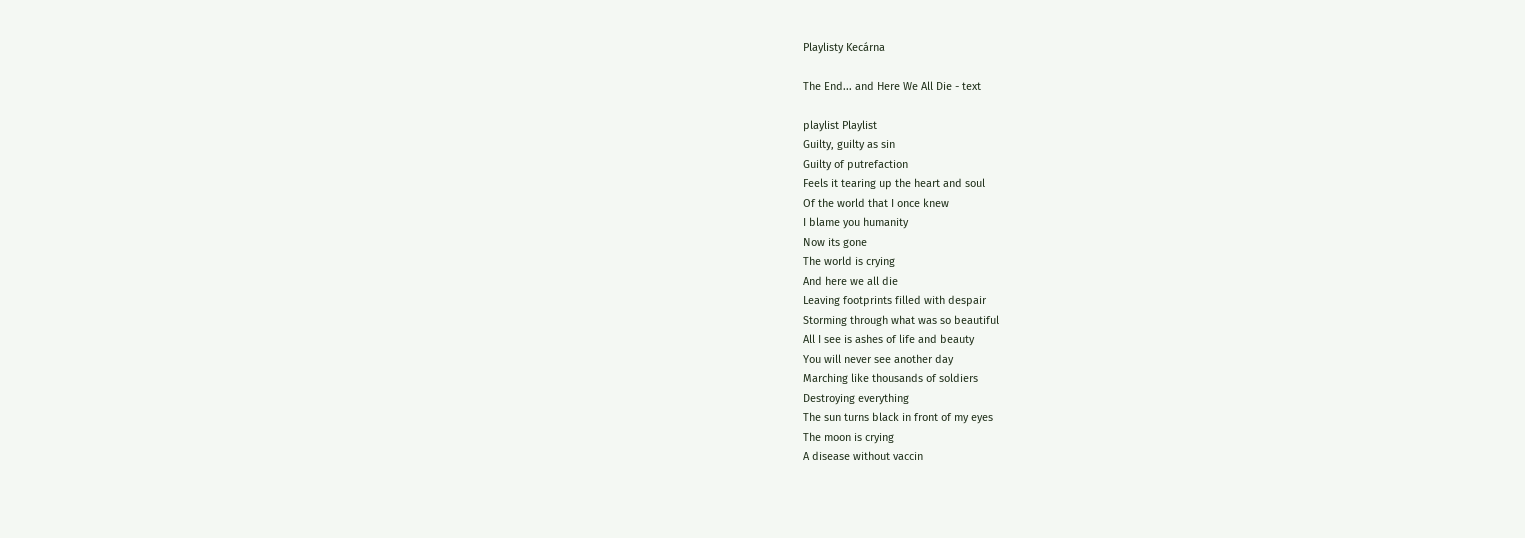Playlisty Kecárna

The End... and Here We All Die - text

playlist Playlist
Guilty, guilty as sin
Guilty of putrefaction
Feels it tearing up the heart and soul
Of the world that I once knew
I blame you humanity
Now its gone
The world is crying
And here we all die
Leaving footprints filled with despair
Storming through what was so beautiful
All I see is ashes of life and beauty
You will never see another day
Marching like thousands of soldiers
Destroying everything
The sun turns black in front of my eyes
The moon is crying
A disease without vaccin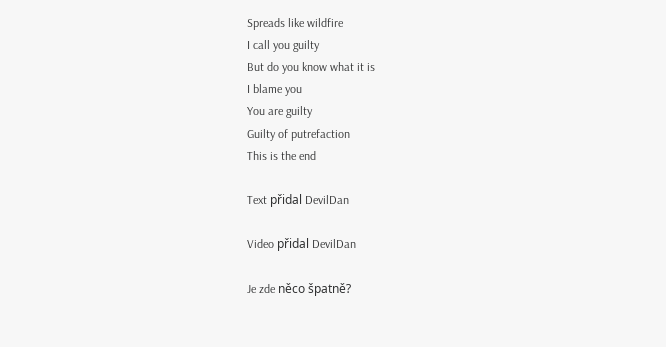Spreads like wildfire
I call you guilty
But do you know what it is
I blame you
You are guilty
Guilty of putrefaction
This is the end

Text přidal DevilDan

Video přidal DevilDan

Je zde něco špatně?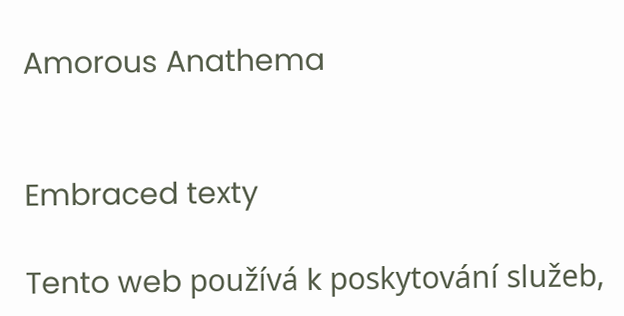Amorous Anathema


Embraced texty

Tento web používá k poskytování služeb,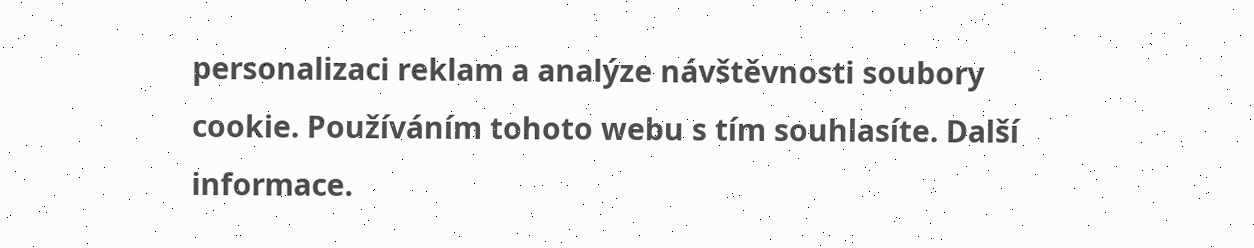personalizaci reklam a analýze návštěvnosti soubory cookie. Používáním tohoto webu s tím souhlasíte. Další informace.